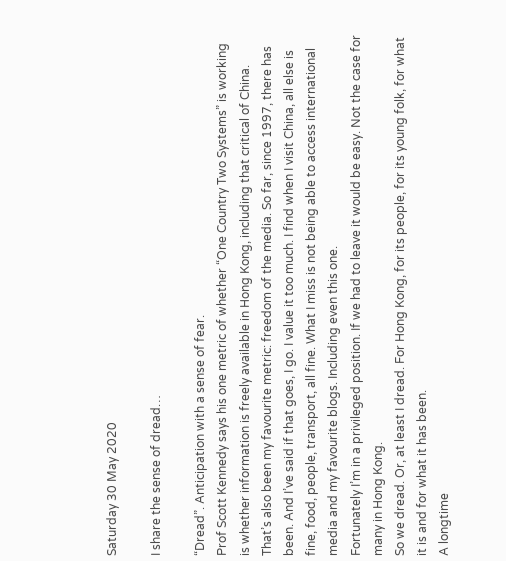Saturday 30 May 2020

I share the sense of dread…

“Dread”. Anticipation with a sense of fear.
Prof Scott Kennedy says his one metric of whether “One Country Two Systems” is working is whether information is freely available in Hong Kong, including that critical of China.
That’s also been my favourite metric: freedom of the media. So far, since 1997, there has been. And I’ve said if that goes, I go. I value it too much. I find when I visit China, all else is fine, food, people, transport, all fine. What I miss is not being able to access international media and my favourite blogs. Including even this one.
Fortunately I’m in a privileged position. If we had to leave it would be easy. Not the case for many in Hong Kong.
So we dread. Or, at least I dread. For Hong Kong, for its people, for its young folk, for what it is and for what it has been.
A longtime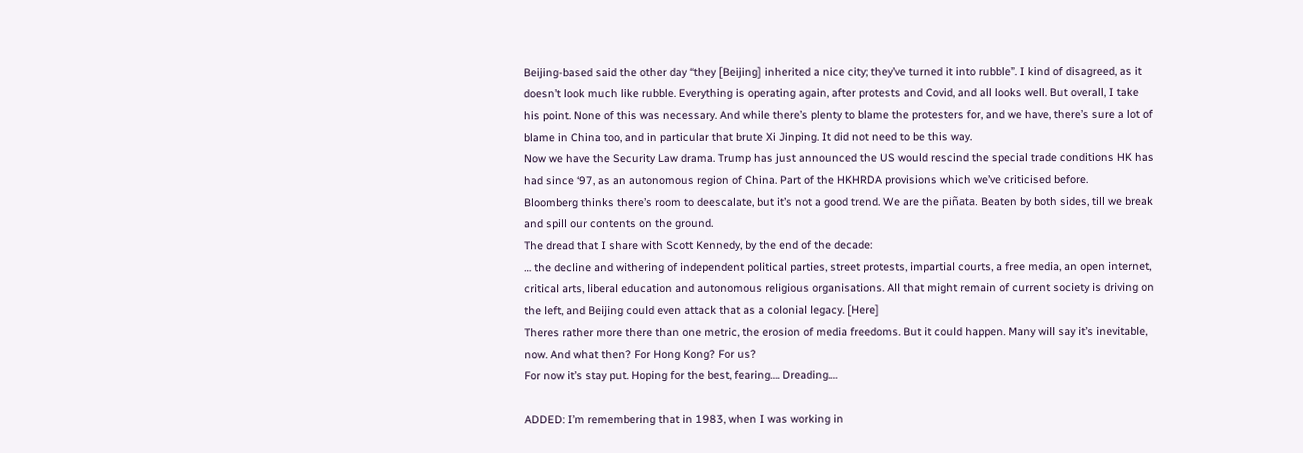Beijing-based said the other day “they [Beijing] inherited a nice city; they’ve turned it into rubble”. I kind of disagreed, as it doesn’t look much like rubble. Everything is operating again, after protests and Covid, and all looks well. But overall, I take his point. None of this was necessary. And while there’s plenty to blame the protesters for, and we have, there’s sure a lot of blame in China too, and in particular that brute Xi Jinping. It did not need to be this way.
Now we have the Security Law drama. Trump has just announced the US would rescind the special trade conditions HK has had since ‘97, as an autonomous region of China. Part of the HKHRDA provisions which we’ve criticised before.
Bloomberg thinks there’s room to deescalate, but it’s not a good trend. We are the piñata. Beaten by both sides, till we break and spill our contents on the ground.
The dread that I share with Scott Kennedy, by the end of the decade:
… the decline and withering of independent political parties, street protests, impartial courts, a free media, an open internet, critical arts, liberal education and autonomous religious organisations. All that might remain of current society is driving on the left, and Beijing could even attack that as a colonial legacy. [Here]
Theres rather more there than one metric, the erosion of media freedoms. But it could happen. Many will say it’s inevitable, now. And what then? For Hong Kong? For us?
For now it’s stay put. Hoping for the best, fearing…. Dreading.…

ADDED: I’m remembering that in 1983, when I was working in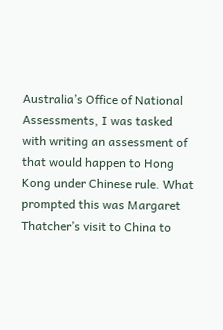Australia’s Office of National Assessments, I was tasked with writing an assessment of that would happen to Hong Kong under Chinese rule. What prompted this was Margaret Thatcher’s visit to China to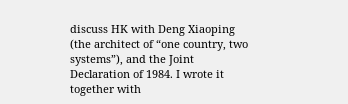discuss HK with Deng Xiaoping (the architect of “one country, two systems”), and the Joint Declaration of 1984. I wrote it together with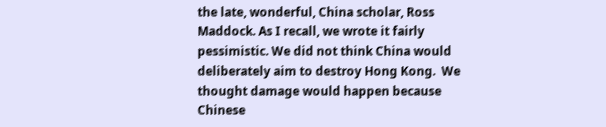the late, wonderful, China scholar, Ross Maddock. As I recall, we wrote it fairly pessimistic. We did not think China would deliberately aim to destroy Hong Kong.  We thought damage would happen because Chinese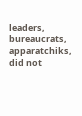leaders, bureaucrats, apparatchiks, did not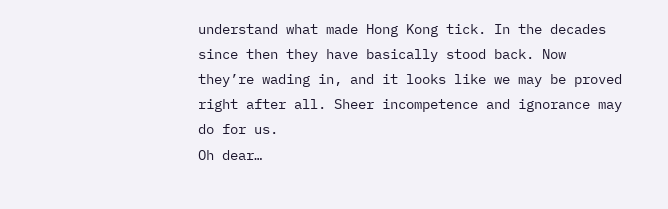understand what made Hong Kong tick. In the decades since then they have basically stood back. Now they’re wading in, and it looks like we may be proved right after all. Sheer incompetence and ignorance may do for us.
Oh dear…